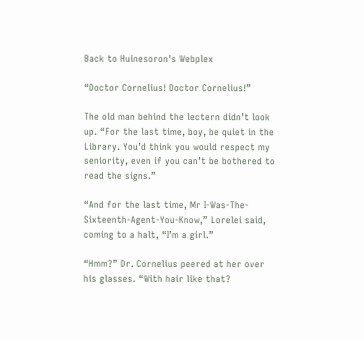Back to Huinesoron's Webplex

“Doctor Cornelius! Doctor Cornelius!”

The old man behind the lectern didn’t look up. “For the last time, boy, be quiet in the Library. You’d think you would respect my seniority, even if you can’t be bothered to read the signs.”

“And for the last time, Mr I-Was-The-Sixteenth-Agent-You-Know,” Lorelei said, coming to a halt, “I’m a girl.”

“Hmm?” Dr. Cornelius peered at her over his glasses. “With hair like that?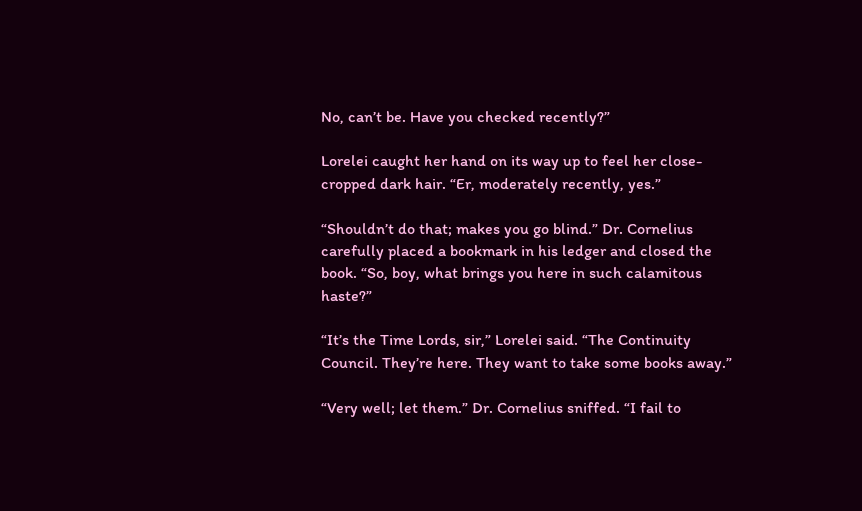No, can’t be. Have you checked recently?”

Lorelei caught her hand on its way up to feel her close-cropped dark hair. “Er, moderately recently, yes.”

“Shouldn’t do that; makes you go blind.” Dr. Cornelius carefully placed a bookmark in his ledger and closed the book. “So, boy, what brings you here in such calamitous haste?”

“It’s the Time Lords, sir,” Lorelei said. “The Continuity Council. They’re here. They want to take some books away.”

“Very well; let them.” Dr. Cornelius sniffed. “I fail to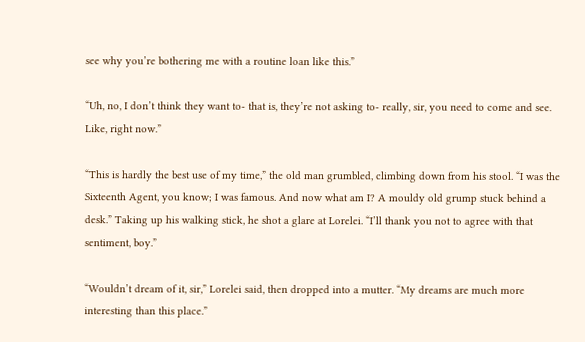see why you’re bothering me with a routine loan like this.”

“Uh, no, I don’t think they want to- that is, they’re not asking to- really, sir, you need to come and see. Like, right now.”

“This is hardly the best use of my time,” the old man grumbled, climbing down from his stool. “I was the Sixteenth Agent, you know; I was famous. And now what am I? A mouldy old grump stuck behind a desk.” Taking up his walking stick, he shot a glare at Lorelei. “I’ll thank you not to agree with that sentiment, boy.”

“Wouldn’t dream of it, sir,” Lorelei said, then dropped into a mutter. “My dreams are much more interesting than this place.”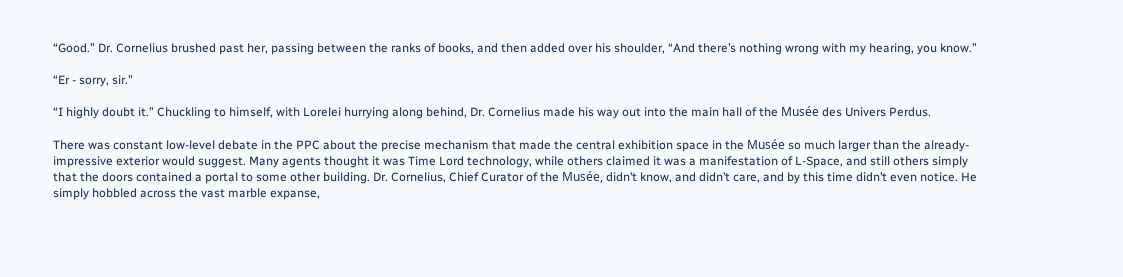“Good.” Dr. Cornelius brushed past her, passing between the ranks of books, and then added over his shoulder, “And there’s nothing wrong with my hearing, you know.”

“Er - sorry, sir.”

“I highly doubt it.” Chuckling to himself, with Lorelei hurrying along behind, Dr. Cornelius made his way out into the main hall of the Musée des Univers Perdus.

There was constant low-level debate in the PPC about the precise mechanism that made the central exhibition space in the Musée so much larger than the already-impressive exterior would suggest. Many agents thought it was Time Lord technology, while others claimed it was a manifestation of L-Space, and still others simply that the doors contained a portal to some other building. Dr. Cornelius, Chief Curator of the Musée, didn’t know, and didn’t care, and by this time didn’t even notice. He simply hobbled across the vast marble expanse,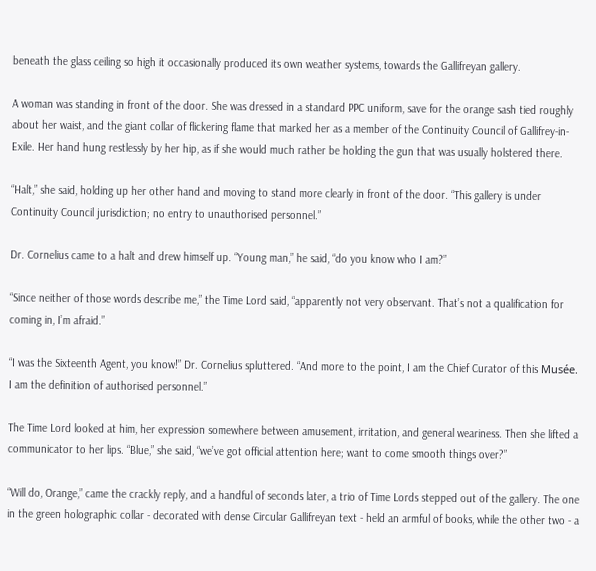beneath the glass ceiling so high it occasionally produced its own weather systems, towards the Gallifreyan gallery.

A woman was standing in front of the door. She was dressed in a standard PPC uniform, save for the orange sash tied roughly about her waist, and the giant collar of flickering flame that marked her as a member of the Continuity Council of Gallifrey-in-Exile. Her hand hung restlessly by her hip, as if she would much rather be holding the gun that was usually holstered there.

“Halt,” she said, holding up her other hand and moving to stand more clearly in front of the door. “This gallery is under Continuity Council jurisdiction; no entry to unauthorised personnel.”

Dr. Cornelius came to a halt and drew himself up. “Young man,” he said, “do you know who I am?”

“Since neither of those words describe me,” the Time Lord said, “apparently not very observant. That’s not a qualification for coming in, I’m afraid.”

“I was the Sixteenth Agent, you know!” Dr. Cornelius spluttered. “And more to the point, I am the Chief Curator of this Musée. I am the definition of authorised personnel.”

The Time Lord looked at him, her expression somewhere between amusement, irritation, and general weariness. Then she lifted a communicator to her lips. “Blue,” she said, “we’ve got official attention here; want to come smooth things over?”

“Will do, Orange,” came the crackly reply, and a handful of seconds later, a trio of Time Lords stepped out of the gallery. The one in the green holographic collar - decorated with dense Circular Gallifreyan text - held an armful of books, while the other two - a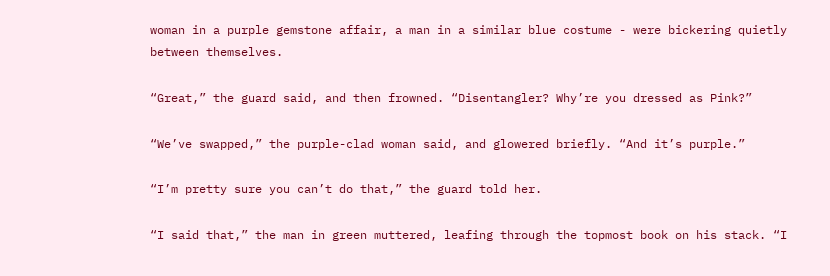woman in a purple gemstone affair, a man in a similar blue costume - were bickering quietly between themselves.

“Great,” the guard said, and then frowned. “Disentangler? Why’re you dressed as Pink?”

“We’ve swapped,” the purple-clad woman said, and glowered briefly. “And it’s purple.”

“I’m pretty sure you can’t do that,” the guard told her.

“I said that,” the man in green muttered, leafing through the topmost book on his stack. “I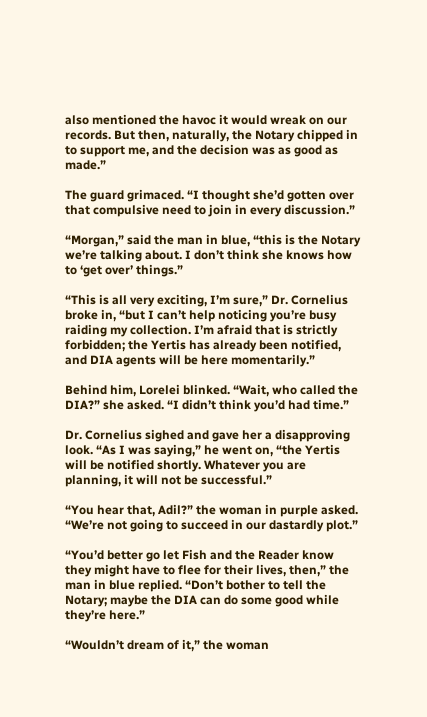also mentioned the havoc it would wreak on our records. But then, naturally, the Notary chipped in to support me, and the decision was as good as made.”

The guard grimaced. “I thought she’d gotten over that compulsive need to join in every discussion.”

“Morgan,” said the man in blue, “this is the Notary we’re talking about. I don’t think she knows how to ‘get over’ things.”

“This is all very exciting, I’m sure,” Dr. Cornelius broke in, “but I can’t help noticing you’re busy raiding my collection. I’m afraid that is strictly forbidden; the Yertis has already been notified, and DIA agents will be here momentarily.”

Behind him, Lorelei blinked. “Wait, who called the DIA?” she asked. “I didn’t think you’d had time.”

Dr. Cornelius sighed and gave her a disapproving look. “As I was saying,” he went on, “the Yertis will be notified shortly. Whatever you are planning, it will not be successful.”

“You hear that, Adil?” the woman in purple asked. “We’re not going to succeed in our dastardly plot.”

“You’d better go let Fish and the Reader know they might have to flee for their lives, then,” the man in blue replied. “Don’t bother to tell the Notary; maybe the DIA can do some good while they’re here.”

“Wouldn’t dream of it,” the woman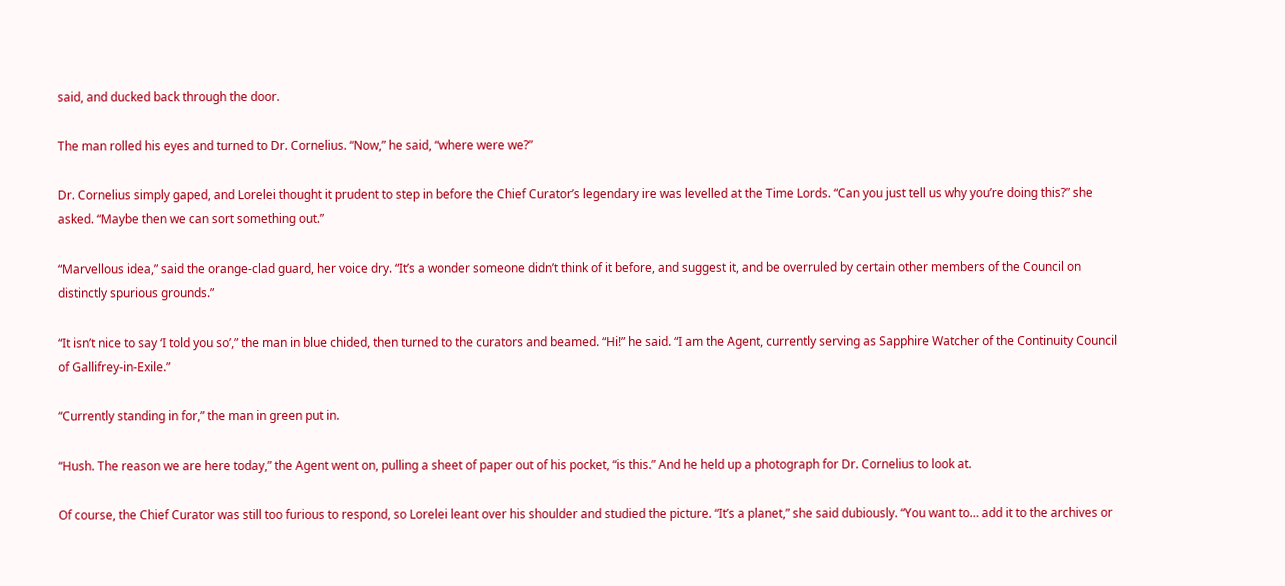said, and ducked back through the door.

The man rolled his eyes and turned to Dr. Cornelius. “Now,” he said, “where were we?”

Dr. Cornelius simply gaped, and Lorelei thought it prudent to step in before the Chief Curator’s legendary ire was levelled at the Time Lords. “Can you just tell us why you’re doing this?” she asked. “Maybe then we can sort something out.”

“Marvellous idea,” said the orange-clad guard, her voice dry. “It’s a wonder someone didn’t think of it before, and suggest it, and be overruled by certain other members of the Council on distinctly spurious grounds.”

“It isn’t nice to say ‘I told you so’,” the man in blue chided, then turned to the curators and beamed. “Hi!” he said. “I am the Agent, currently serving as Sapphire Watcher of the Continuity Council of Gallifrey-in-Exile.”

“Currently standing in for,” the man in green put in.

“Hush. The reason we are here today,” the Agent went on, pulling a sheet of paper out of his pocket, “is this.” And he held up a photograph for Dr. Cornelius to look at.

Of course, the Chief Curator was still too furious to respond, so Lorelei leant over his shoulder and studied the picture. “It’s a planet,” she said dubiously. “You want to… add it to the archives or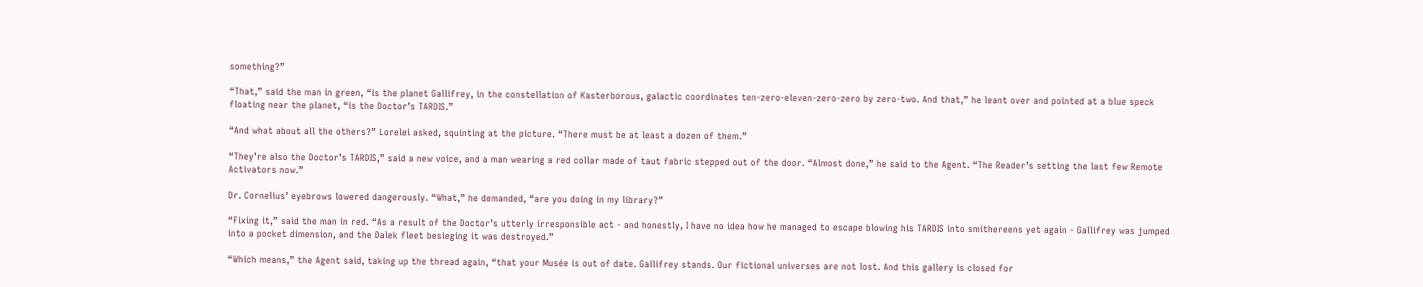something?”

“That,” said the man in green, “is the planet Gallifrey, in the constellation of Kasterborous, galactic coordinates ten-zero-eleven-zero-zero by zero-two. And that,” he leant over and pointed at a blue speck floating near the planet, “is the Doctor’s TARDIS.”

“And what about all the others?” Lorelei asked, squinting at the picture. “There must be at least a dozen of them.”

“They’re also the Doctor’s TARDIS,” said a new voice, and a man wearing a red collar made of taut fabric stepped out of the door. “Almost done,” he said to the Agent. “The Reader’s setting the last few Remote Activators now.”

Dr. Cornelius’ eyebrows lowered dangerously. “What,” he demanded, “are you doing in my library?”

“Fixing it,” said the man in red. “As a result of the Doctor’s utterly irresponsible act - and honestly, I have no idea how he managed to escape blowing his TARDIS into smithereens yet again - Gallifrey was jumped into a pocket dimension, and the Dalek fleet besieging it was destroyed.”

“Which means,” the Agent said, taking up the thread again, “that your Musée is out of date. Gallifrey stands. Our fictional universes are not lost. And this gallery is closed for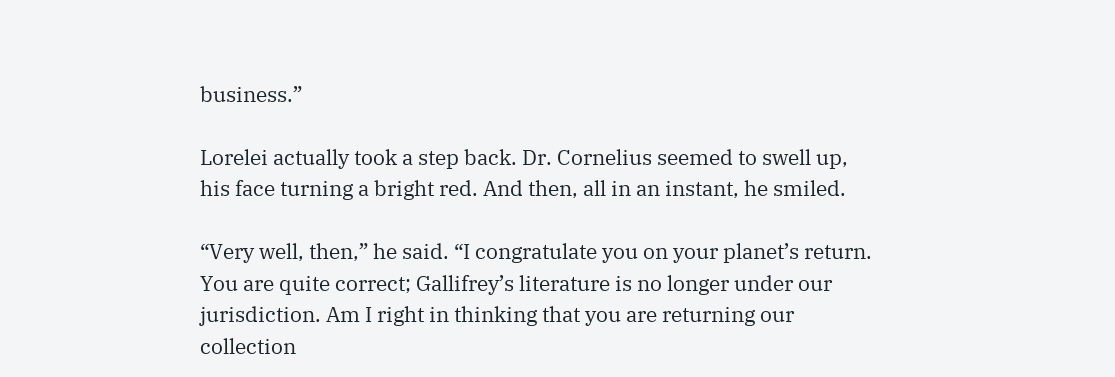business.”

Lorelei actually took a step back. Dr. Cornelius seemed to swell up, his face turning a bright red. And then, all in an instant, he smiled.

“Very well, then,” he said. “I congratulate you on your planet’s return. You are quite correct; Gallifrey’s literature is no longer under our jurisdiction. Am I right in thinking that you are returning our collection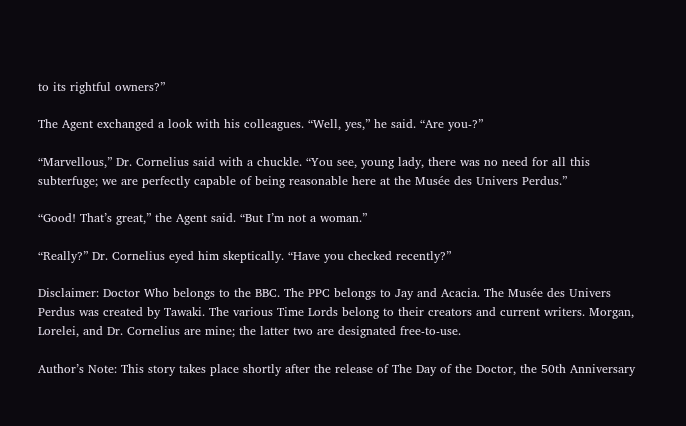to its rightful owners?”

The Agent exchanged a look with his colleagues. “Well, yes,” he said. “Are you-?”

“Marvellous,” Dr. Cornelius said with a chuckle. “You see, young lady, there was no need for all this subterfuge; we are perfectly capable of being reasonable here at the Musée des Univers Perdus.”

“Good! That’s great,” the Agent said. “But I’m not a woman.”

“Really?” Dr. Cornelius eyed him skeptically. “Have you checked recently?”

Disclaimer: Doctor Who belongs to the BBC. The PPC belongs to Jay and Acacia. The Musée des Univers Perdus was created by Tawaki. The various Time Lords belong to their creators and current writers. Morgan, Lorelei, and Dr. Cornelius are mine; the latter two are designated free-to-use.

Author’s Note: This story takes place shortly after the release of The Day of the Doctor, the 50th Anniversary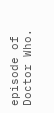episode of Doctor Who.